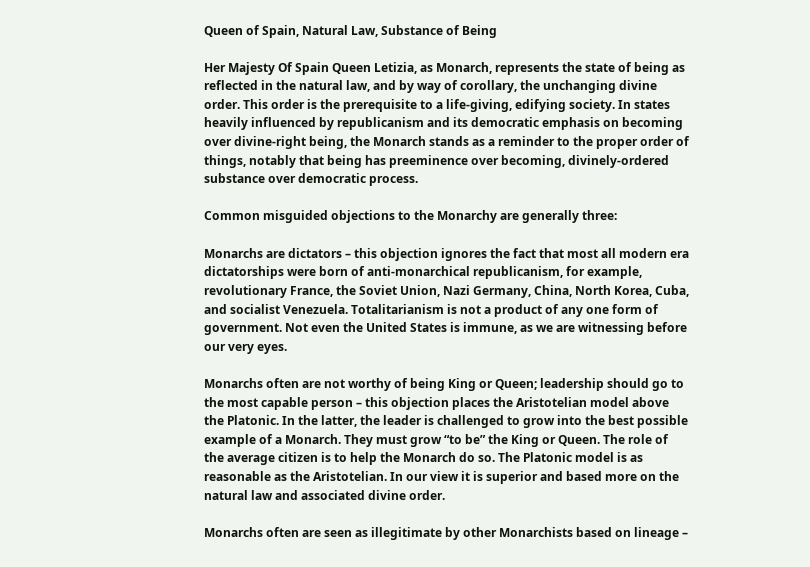Queen of Spain, Natural Law, Substance of Being

Her Majesty Of Spain Queen Letizia, as Monarch, represents the state of being as reflected in the natural law, and by way of corollary, the unchanging divine order. This order is the prerequisite to a life-giving, edifying society. In states heavily influenced by republicanism and its democratic emphasis on becoming over divine-right being, the Monarch stands as a reminder to the proper order of things, notably that being has preeminence over becoming, divinely-ordered substance over democratic process.

Common misguided objections to the Monarchy are generally three:

Monarchs are dictators – this objection ignores the fact that most all modern era dictatorships were born of anti-monarchical republicanism, for example, revolutionary France, the Soviet Union, Nazi Germany, China, North Korea, Cuba, and socialist Venezuela. Totalitarianism is not a product of any one form of government. Not even the United States is immune, as we are witnessing before our very eyes.

Monarchs often are not worthy of being King or Queen; leadership should go to the most capable person – this objection places the Aristotelian model above the Platonic. In the latter, the leader is challenged to grow into the best possible example of a Monarch. They must grow “to be” the King or Queen. The role of the average citizen is to help the Monarch do so. The Platonic model is as reasonable as the Aristotelian. In our view it is superior and based more on the natural law and associated divine order.

Monarchs often are seen as illegitimate by other Monarchists based on lineage –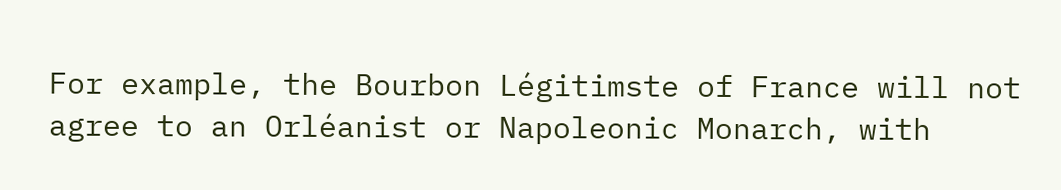For example, the Bourbon Légitimste of France will not agree to an Orléanist or Napoleonic Monarch, with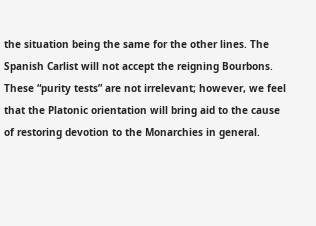the situation being the same for the other lines. The Spanish Carlist will not accept the reigning Bourbons. These “purity tests” are not irrelevant; however, we feel that the Platonic orientation will bring aid to the cause of restoring devotion to the Monarchies in general.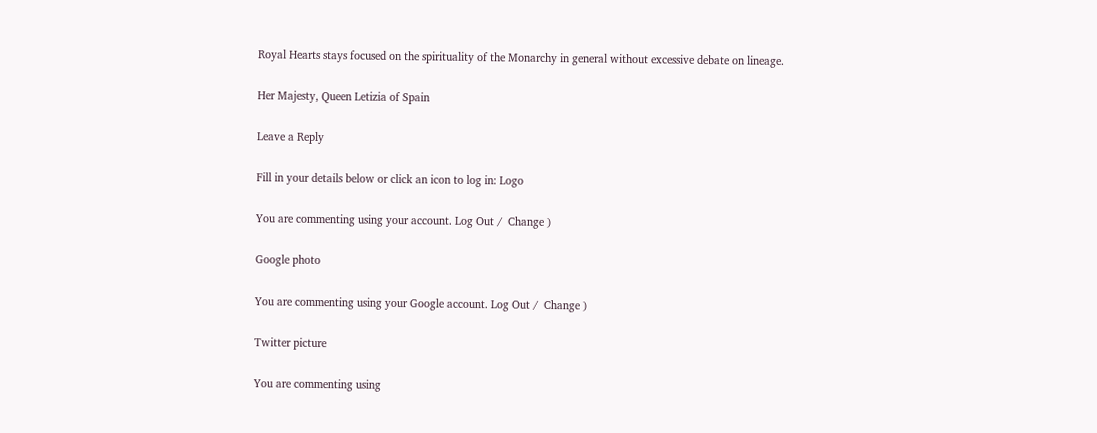Royal Hearts stays focused on the spirituality of the Monarchy in general without excessive debate on lineage.

Her Majesty, Queen Letizia of Spain

Leave a Reply

Fill in your details below or click an icon to log in: Logo

You are commenting using your account. Log Out /  Change )

Google photo

You are commenting using your Google account. Log Out /  Change )

Twitter picture

You are commenting using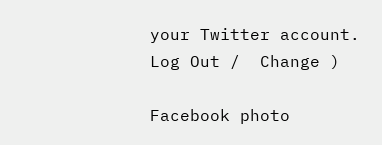your Twitter account. Log Out /  Change )

Facebook photo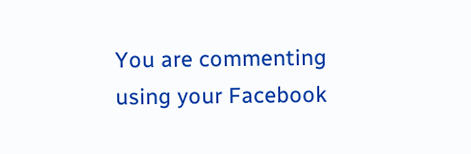You are commenting using your Facebook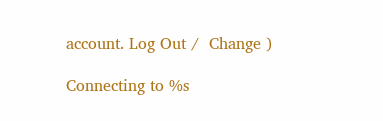account. Log Out /  Change )

Connecting to %s